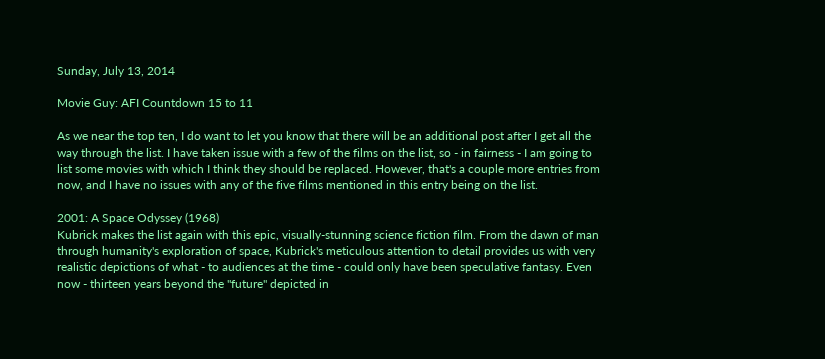Sunday, July 13, 2014

Movie Guy: AFI Countdown 15 to 11

As we near the top ten, I do want to let you know that there will be an additional post after I get all the way through the list. I have taken issue with a few of the films on the list, so - in fairness - I am going to list some movies with which I think they should be replaced. However, that's a couple more entries from now, and I have no issues with any of the five films mentioned in this entry being on the list.

2001: A Space Odyssey (1968)
Kubrick makes the list again with this epic, visually-stunning science fiction film. From the dawn of man through humanity's exploration of space, Kubrick's meticulous attention to detail provides us with very realistic depictions of what - to audiences at the time - could only have been speculative fantasy. Even now - thirteen years beyond the "future" depicted in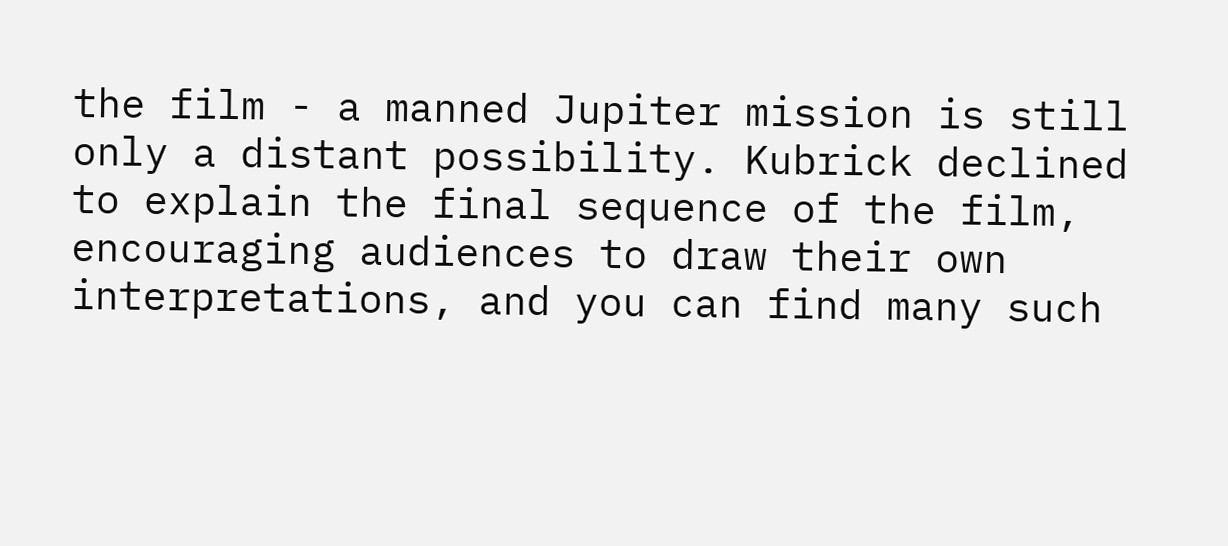the film - a manned Jupiter mission is still only a distant possibility. Kubrick declined to explain the final sequence of the film, encouraging audiences to draw their own interpretations, and you can find many such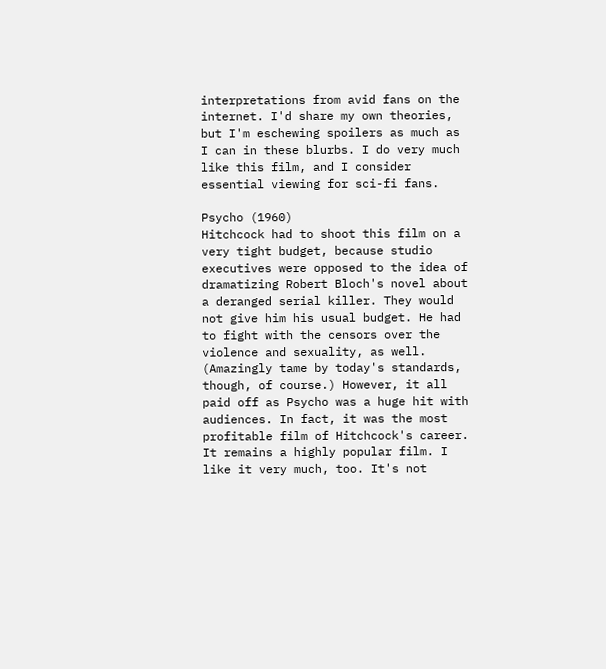interpretations from avid fans on the internet. I'd share my own theories, but I'm eschewing spoilers as much as I can in these blurbs. I do very much like this film, and I consider essential viewing for sci-fi fans.

Psycho (1960)
Hitchcock had to shoot this film on a very tight budget, because studio executives were opposed to the idea of dramatizing Robert Bloch's novel about a deranged serial killer. They would not give him his usual budget. He had to fight with the censors over the violence and sexuality, as well. (Amazingly tame by today's standards, though, of course.) However, it all paid off as Psycho was a huge hit with audiences. In fact, it was the most profitable film of Hitchcock's career. It remains a highly popular film. I like it very much, too. It's not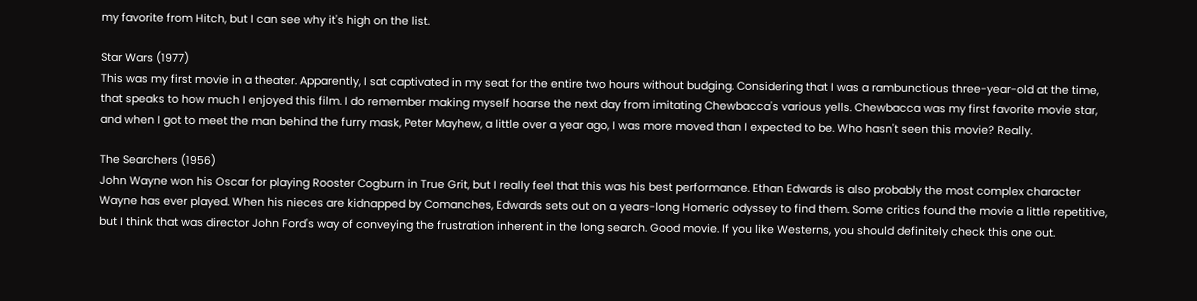my favorite from Hitch, but I can see why it's high on the list.

Star Wars (1977)
This was my first movie in a theater. Apparently, I sat captivated in my seat for the entire two hours without budging. Considering that I was a rambunctious three-year-old at the time, that speaks to how much I enjoyed this film. I do remember making myself hoarse the next day from imitating Chewbacca's various yells. Chewbacca was my first favorite movie star, and when I got to meet the man behind the furry mask, Peter Mayhew, a little over a year ago, I was more moved than I expected to be. Who hasn't seen this movie? Really.

The Searchers (1956)
John Wayne won his Oscar for playing Rooster Cogburn in True Grit, but I really feel that this was his best performance. Ethan Edwards is also probably the most complex character Wayne has ever played. When his nieces are kidnapped by Comanches, Edwards sets out on a years-long Homeric odyssey to find them. Some critics found the movie a little repetitive, but I think that was director John Ford's way of conveying the frustration inherent in the long search. Good movie. If you like Westerns, you should definitely check this one out.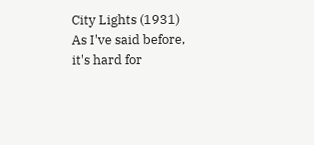City Lights (1931)
As I've said before, it's hard for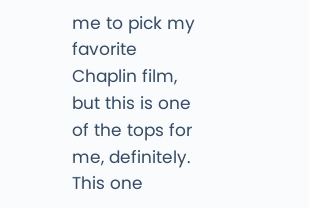me to pick my favorite Chaplin film, but this is one of the tops for me, definitely. This one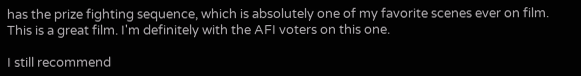has the prize fighting sequence, which is absolutely one of my favorite scenes ever on film. This is a great film. I'm definitely with the AFI voters on this one.

I still recommend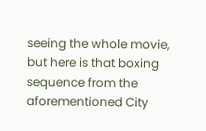seeing the whole movie, but here is that boxing sequence from the aforementioned City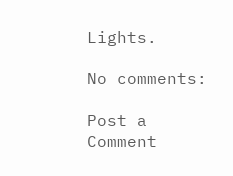Lights.

No comments:

Post a Comment